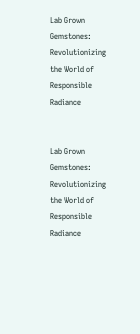Lab Grown Gemstones: Revolutionizing the World of Responsible Radiance


Lab Grown Gemstones: Revolutionizing the World of Responsible Radiance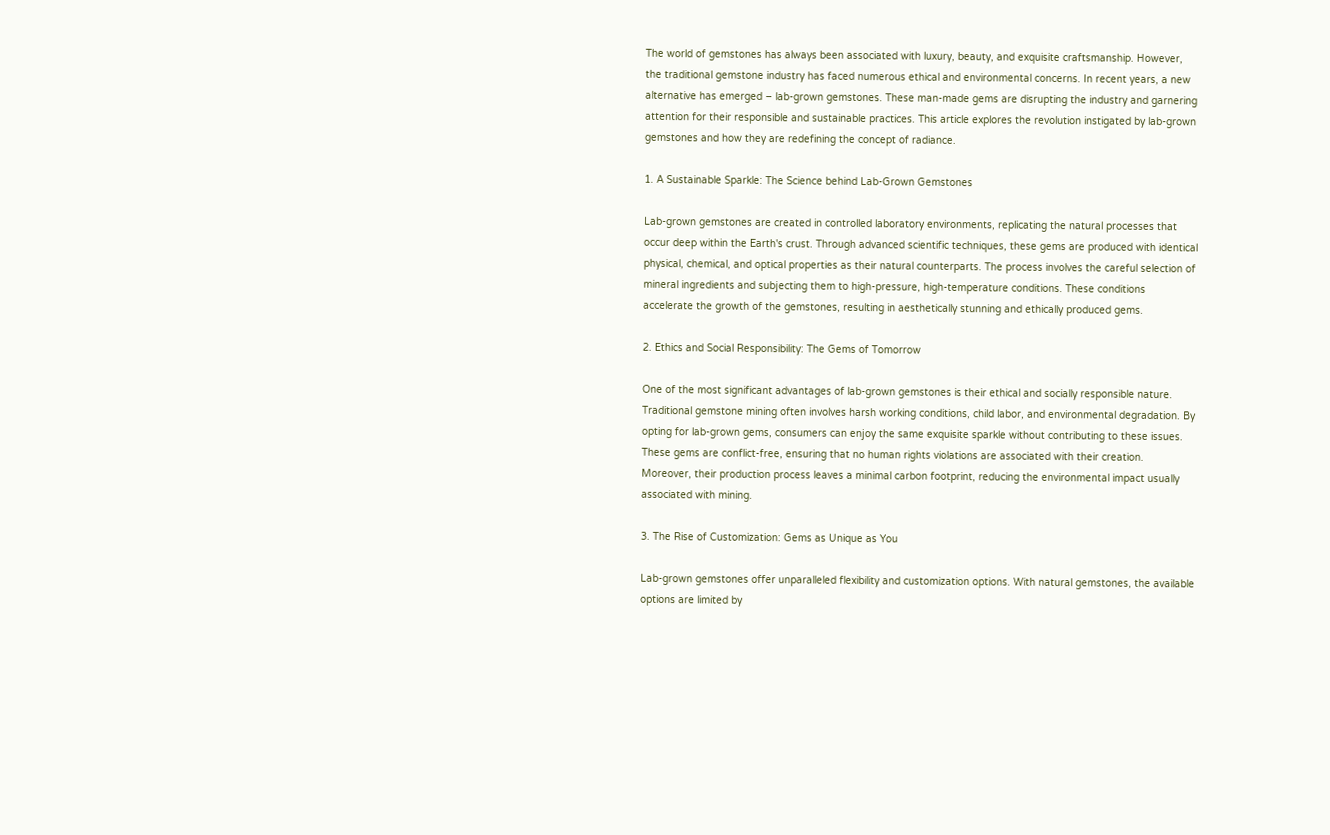The world of gemstones has always been associated with luxury, beauty, and exquisite craftsmanship. However, the traditional gemstone industry has faced numerous ethical and environmental concerns. In recent years, a new alternative has emerged – lab-grown gemstones. These man-made gems are disrupting the industry and garnering attention for their responsible and sustainable practices. This article explores the revolution instigated by lab-grown gemstones and how they are redefining the concept of radiance.

1. A Sustainable Sparkle: The Science behind Lab-Grown Gemstones

Lab-grown gemstones are created in controlled laboratory environments, replicating the natural processes that occur deep within the Earth's crust. Through advanced scientific techniques, these gems are produced with identical physical, chemical, and optical properties as their natural counterparts. The process involves the careful selection of mineral ingredients and subjecting them to high-pressure, high-temperature conditions. These conditions accelerate the growth of the gemstones, resulting in aesthetically stunning and ethically produced gems.

2. Ethics and Social Responsibility: The Gems of Tomorrow

One of the most significant advantages of lab-grown gemstones is their ethical and socially responsible nature. Traditional gemstone mining often involves harsh working conditions, child labor, and environmental degradation. By opting for lab-grown gems, consumers can enjoy the same exquisite sparkle without contributing to these issues. These gems are conflict-free, ensuring that no human rights violations are associated with their creation. Moreover, their production process leaves a minimal carbon footprint, reducing the environmental impact usually associated with mining.

3. The Rise of Customization: Gems as Unique as You

Lab-grown gemstones offer unparalleled flexibility and customization options. With natural gemstones, the available options are limited by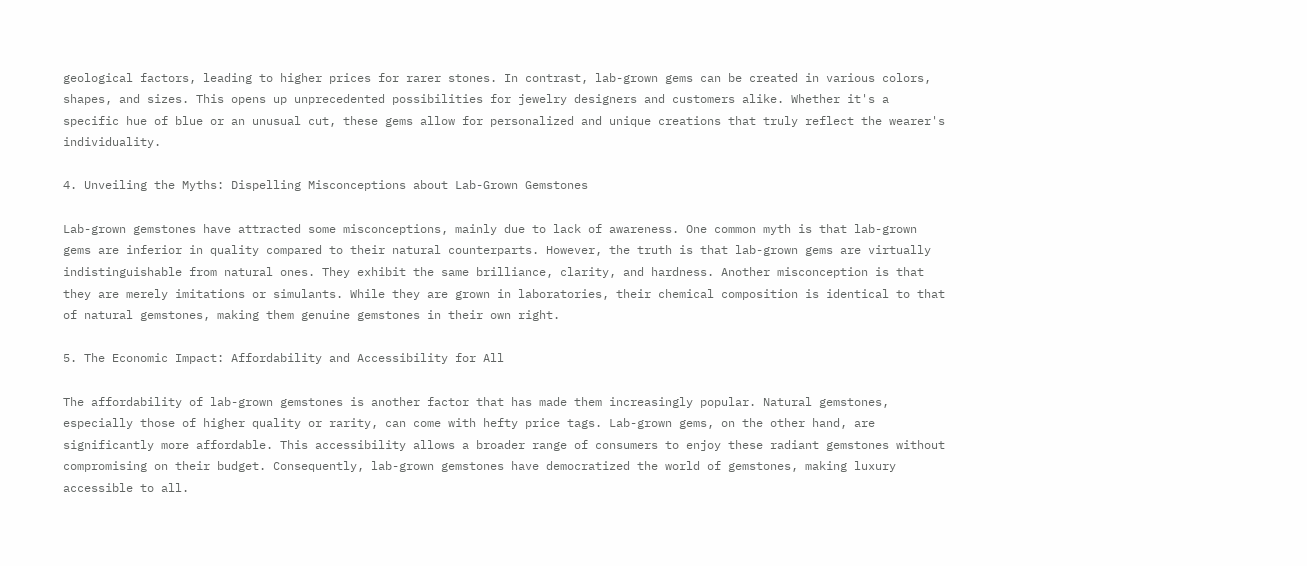geological factors, leading to higher prices for rarer stones. In contrast, lab-grown gems can be created in various colors, shapes, and sizes. This opens up unprecedented possibilities for jewelry designers and customers alike. Whether it's a specific hue of blue or an unusual cut, these gems allow for personalized and unique creations that truly reflect the wearer's individuality.

4. Unveiling the Myths: Dispelling Misconceptions about Lab-Grown Gemstones

Lab-grown gemstones have attracted some misconceptions, mainly due to lack of awareness. One common myth is that lab-grown gems are inferior in quality compared to their natural counterparts. However, the truth is that lab-grown gems are virtually indistinguishable from natural ones. They exhibit the same brilliance, clarity, and hardness. Another misconception is that they are merely imitations or simulants. While they are grown in laboratories, their chemical composition is identical to that of natural gemstones, making them genuine gemstones in their own right.

5. The Economic Impact: Affordability and Accessibility for All

The affordability of lab-grown gemstones is another factor that has made them increasingly popular. Natural gemstones, especially those of higher quality or rarity, can come with hefty price tags. Lab-grown gems, on the other hand, are significantly more affordable. This accessibility allows a broader range of consumers to enjoy these radiant gemstones without compromising on their budget. Consequently, lab-grown gemstones have democratized the world of gemstones, making luxury accessible to all.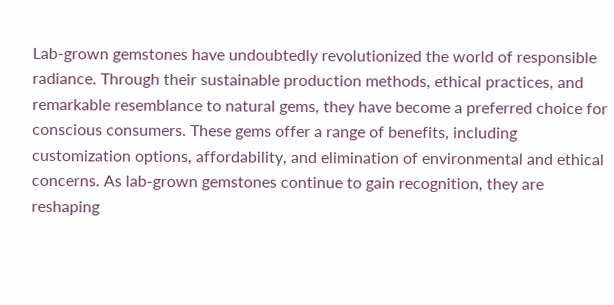Lab-grown gemstones have undoubtedly revolutionized the world of responsible radiance. Through their sustainable production methods, ethical practices, and remarkable resemblance to natural gems, they have become a preferred choice for conscious consumers. These gems offer a range of benefits, including customization options, affordability, and elimination of environmental and ethical concerns. As lab-grown gemstones continue to gain recognition, they are reshaping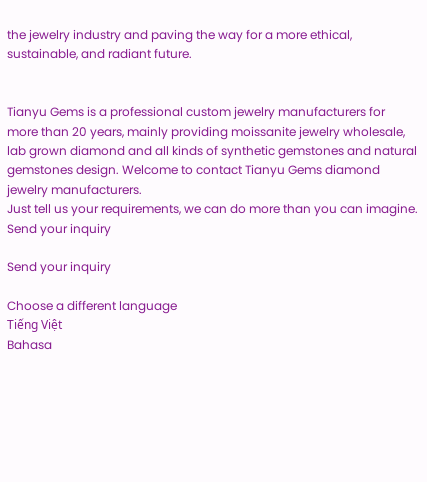the jewelry industry and paving the way for a more ethical, sustainable, and radiant future.


Tianyu Gems is a professional custom jewelry manufacturers for more than 20 years, mainly providing moissanite jewelry wholesale, lab grown diamond and all kinds of synthetic gemstones and natural gemstones design. Welcome to contact Tianyu Gems diamond jewelry manufacturers.
Just tell us your requirements, we can do more than you can imagine.
Send your inquiry

Send your inquiry

Choose a different language
Tiếng Việt
Bahasa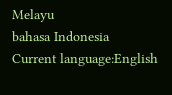Melayu
bahasa Indonesia
Current language:English